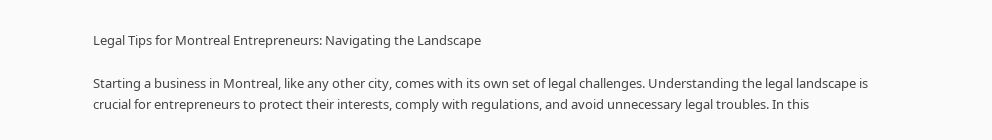Legal Tips for Montreal Entrepreneurs: Navigating the Landscape

Starting a business in Montreal, like any other city, comes with its own set of legal challenges. Understanding the legal landscape is crucial for entrepreneurs to protect their interests, comply with regulations, and avoid unnecessary legal troubles. In this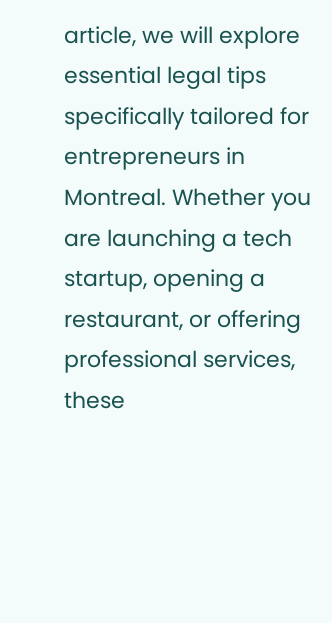article, we will explore essential legal tips specifically tailored for entrepreneurs in Montreal. Whether you are launching a tech startup, opening a restaurant, or offering professional services, these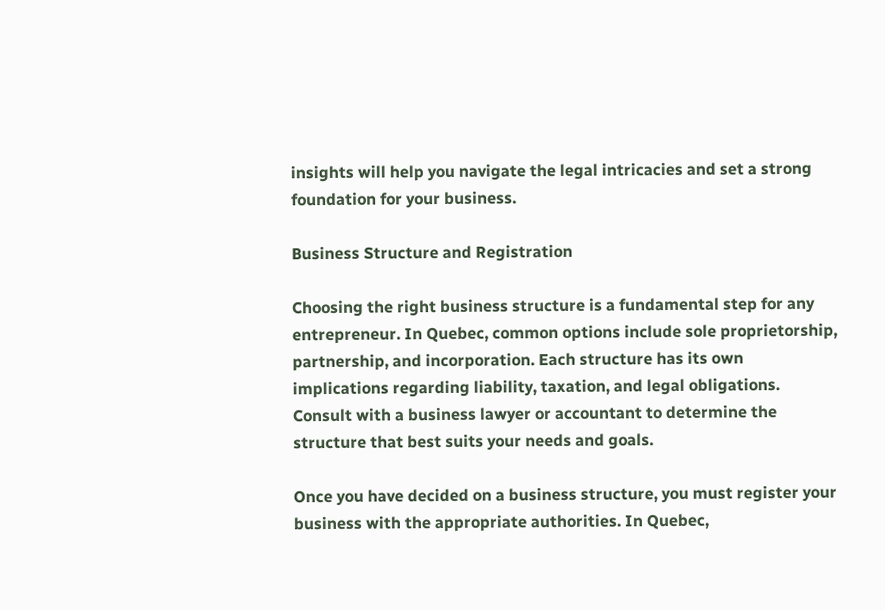insights will help you navigate the legal intricacies and set a strong foundation for your business.

Business Structure and Registration

Choosing the right business structure is a fundamental step for any entrepreneur. In Quebec, common options include sole proprietorship, partnership, and incorporation. Each structure has its own implications regarding liability, taxation, and legal obligations. Consult with a business lawyer or accountant to determine the structure that best suits your needs and goals.

Once you have decided on a business structure, you must register your business with the appropriate authorities. In Quebec,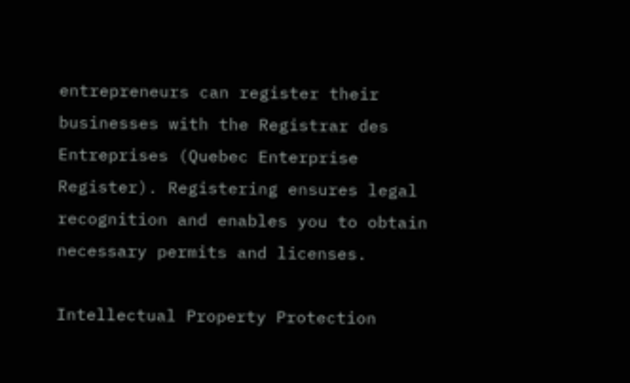entrepreneurs can register their businesses with the Registrar des Entreprises (Quebec Enterprise Register). Registering ensures legal recognition and enables you to obtain necessary permits and licenses.

Intellectual Property Protection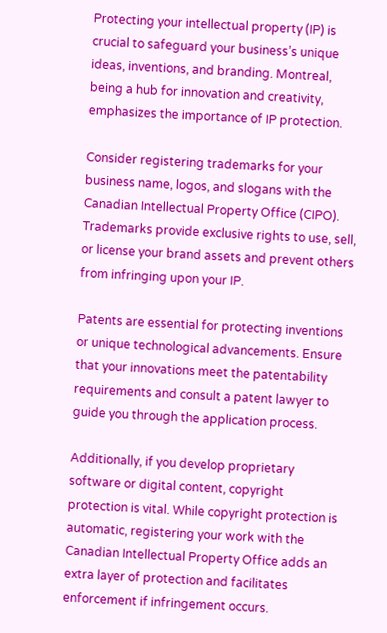Protecting your intellectual property (IP) is crucial to safeguard your business’s unique ideas, inventions, and branding. Montreal, being a hub for innovation and creativity, emphasizes the importance of IP protection.

Consider registering trademarks for your business name, logos, and slogans with the Canadian Intellectual Property Office (CIPO). Trademarks provide exclusive rights to use, sell, or license your brand assets and prevent others from infringing upon your IP.

Patents are essential for protecting inventions or unique technological advancements. Ensure that your innovations meet the patentability requirements and consult a patent lawyer to guide you through the application process.

Additionally, if you develop proprietary software or digital content, copyright protection is vital. While copyright protection is automatic, registering your work with the Canadian Intellectual Property Office adds an extra layer of protection and facilitates enforcement if infringement occurs.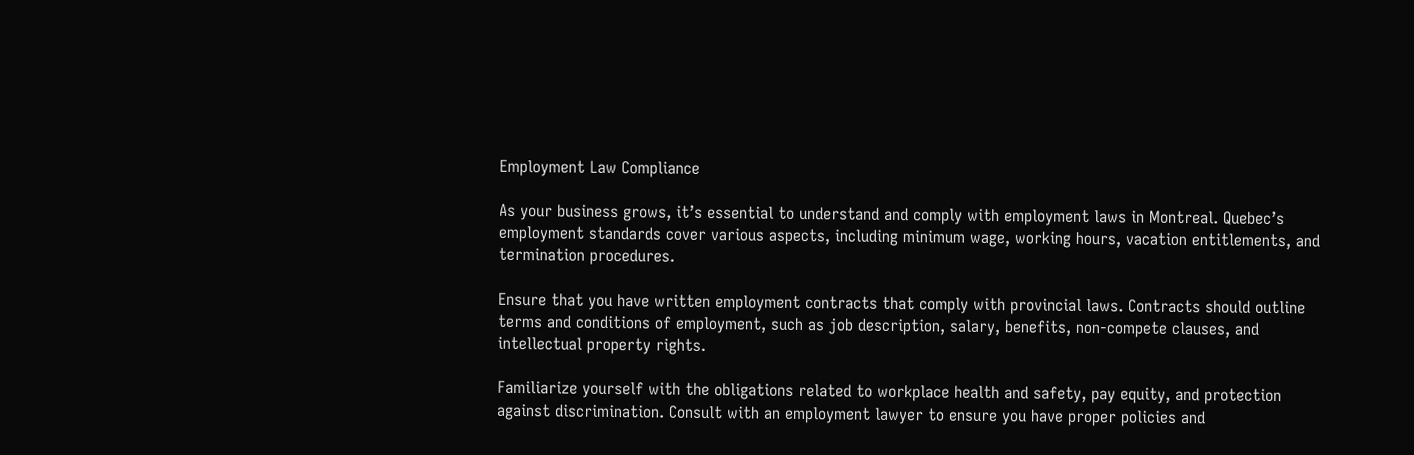Employment Law Compliance

As your business grows, it’s essential to understand and comply with employment laws in Montreal. Quebec’s employment standards cover various aspects, including minimum wage, working hours, vacation entitlements, and termination procedures.

Ensure that you have written employment contracts that comply with provincial laws. Contracts should outline terms and conditions of employment, such as job description, salary, benefits, non-compete clauses, and intellectual property rights.

Familiarize yourself with the obligations related to workplace health and safety, pay equity, and protection against discrimination. Consult with an employment lawyer to ensure you have proper policies and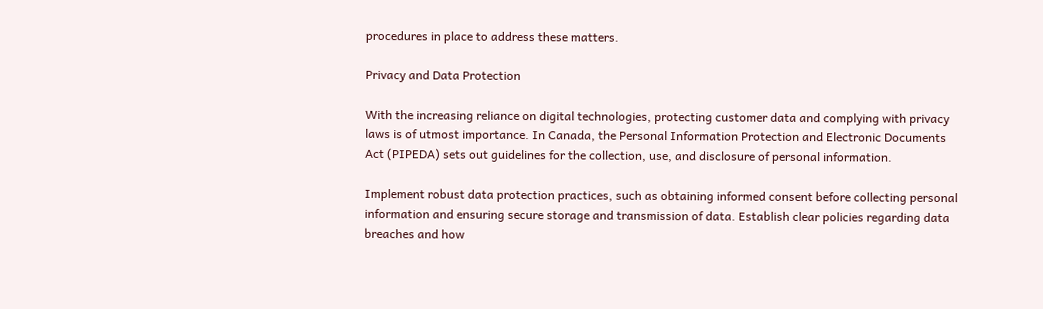procedures in place to address these matters.

Privacy and Data Protection

With the increasing reliance on digital technologies, protecting customer data and complying with privacy laws is of utmost importance. In Canada, the Personal Information Protection and Electronic Documents Act (PIPEDA) sets out guidelines for the collection, use, and disclosure of personal information.

Implement robust data protection practices, such as obtaining informed consent before collecting personal information and ensuring secure storage and transmission of data. Establish clear policies regarding data breaches and how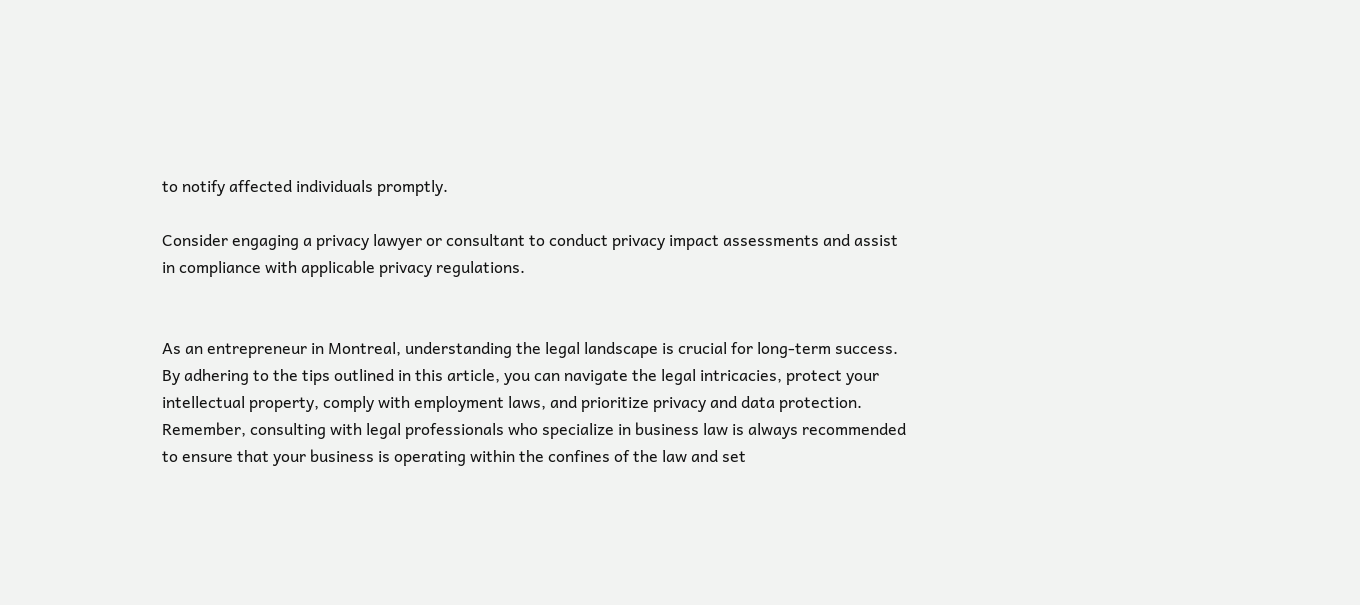to notify affected individuals promptly.

Consider engaging a privacy lawyer or consultant to conduct privacy impact assessments and assist in compliance with applicable privacy regulations.


As an entrepreneur in Montreal, understanding the legal landscape is crucial for long-term success. By adhering to the tips outlined in this article, you can navigate the legal intricacies, protect your intellectual property, comply with employment laws, and prioritize privacy and data protection. Remember, consulting with legal professionals who specialize in business law is always recommended to ensure that your business is operating within the confines of the law and set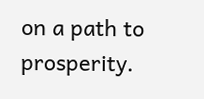on a path to prosperity.